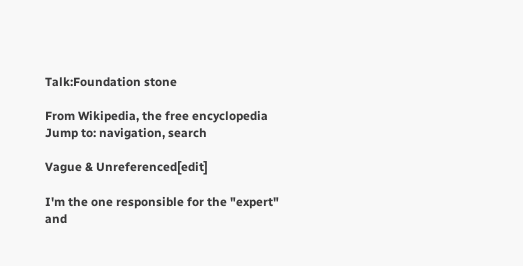Talk:Foundation stone

From Wikipedia, the free encyclopedia
Jump to: navigation, search

Vague & Unreferenced[edit]

I'm the one responsible for the "expert" and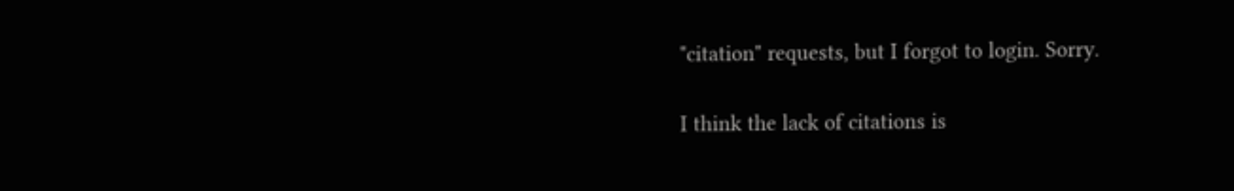"citation" requests, but I forgot to login. Sorry.

I think the lack of citations is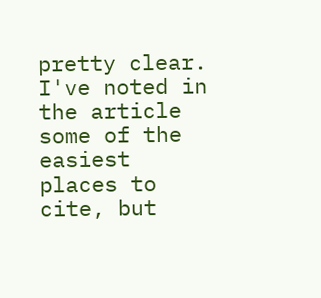pretty clear. I've noted in the article some of the easiest places to cite, but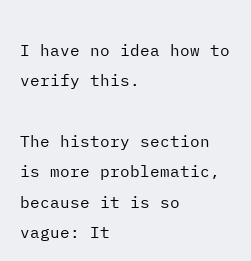I have no idea how to verify this.

The history section is more problematic, because it is so vague: It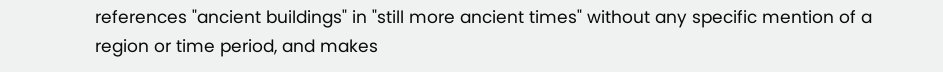references "ancient buildings" in "still more ancient times" without any specific mention of a region or time period, and makes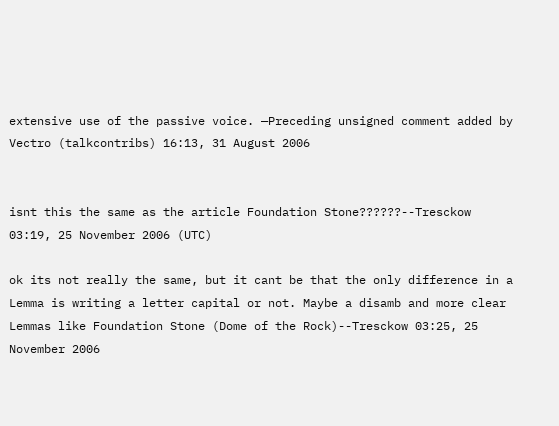extensive use of the passive voice. —Preceding unsigned comment added by Vectro (talkcontribs) 16:13, 31 August 2006


isnt this the same as the article Foundation Stone??????--Tresckow 03:19, 25 November 2006 (UTC)

ok its not really the same, but it cant be that the only difference in a Lemma is writing a letter capital or not. Maybe a disamb and more clear Lemmas like Foundation Stone (Dome of the Rock)--Tresckow 03:25, 25 November 2006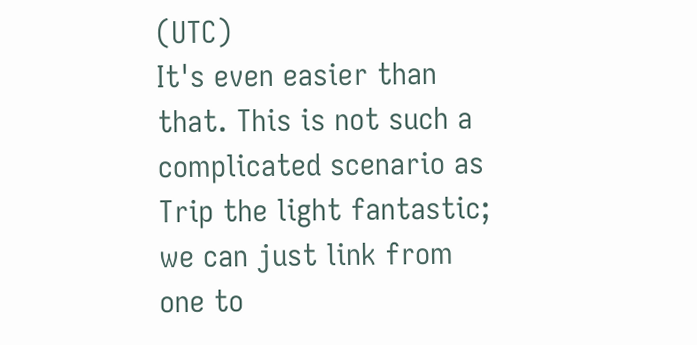(UTC)
It's even easier than that. This is not such a complicated scenario as Trip the light fantastic; we can just link from one to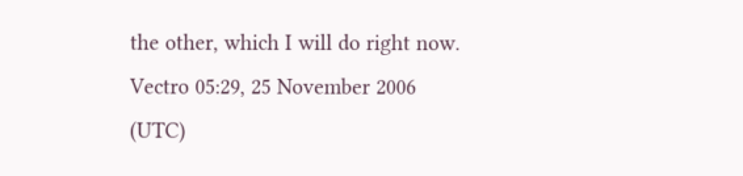the other, which I will do right now. Vectro 05:29, 25 November 2006 (UTC)